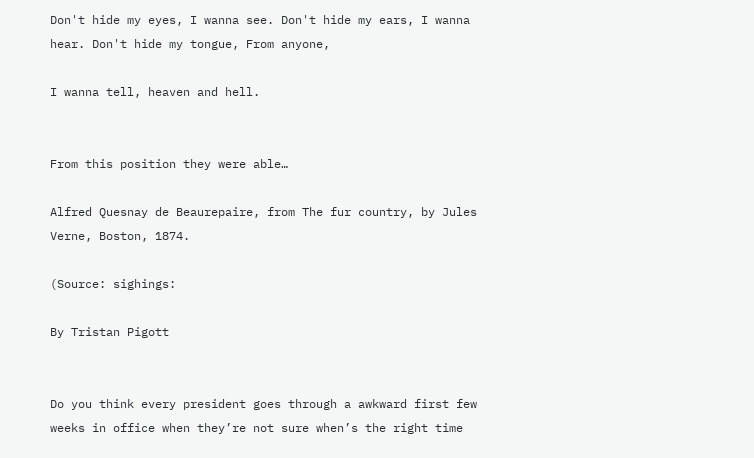Don't hide my eyes, I wanna see. Don't hide my ears, I wanna hear. Don't hide my tongue, From anyone,

I wanna tell, heaven and hell.


From this position they were able…

Alfred Quesnay de Beaurepaire, from The fur country, by Jules Verne, Boston, 1874.

(Source: sighings:

By Tristan Pigott


Do you think every president goes through a awkward first few weeks in office when they’re not sure when’s the right time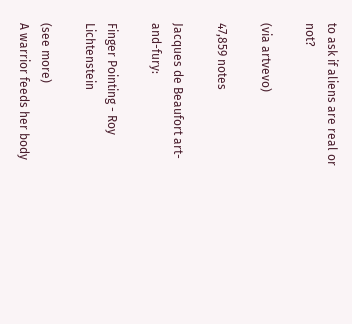to ask if aliens are real or not?

(via artvevo)

47,859 notes

Jacques de Beaufort art-and-fury:

Finger Pointing - Roy Lichtenstein

(see more)
A warrior feeds her body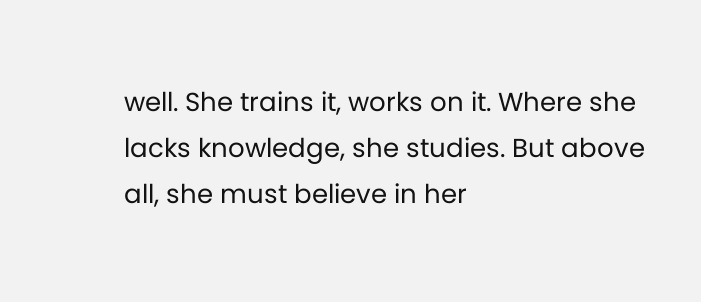well. She trains it, works on it. Where she lacks knowledge, she studies. But above all, she must believe in her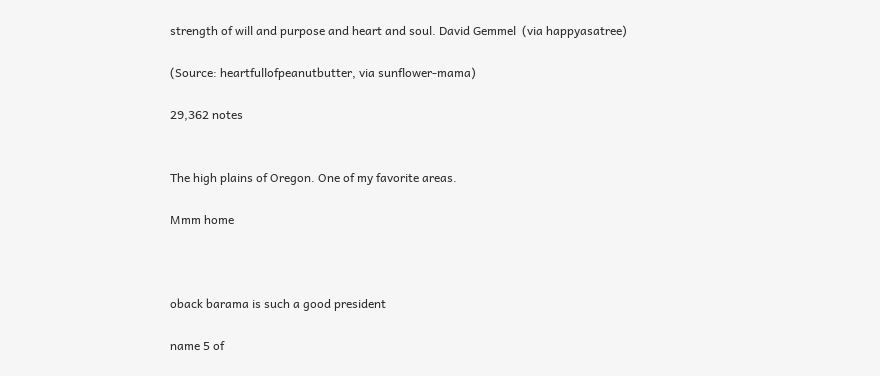strength of will and purpose and heart and soul. David Gemmel  (via happyasatree)

(Source: heartfullofpeanutbutter, via sunflower-mama)

29,362 notes


The high plains of Oregon. One of my favorite areas.

Mmm home



oback barama is such a good president

name 5 of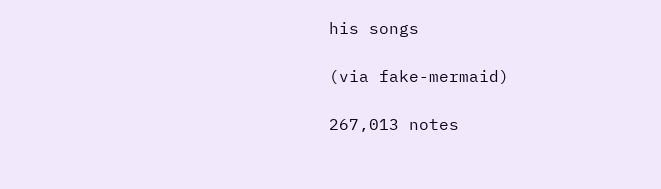his songs

(via fake-mermaid)

267,013 notes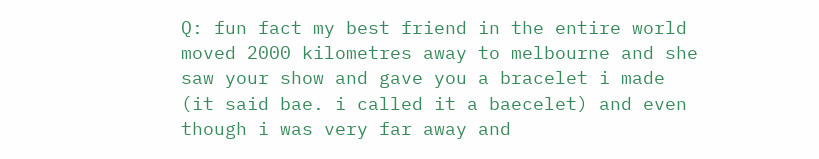Q: fun fact my best friend in the entire world moved 2000 kilometres away to melbourne and she saw your show and gave you a bracelet i made (it said bae. i called it a baecelet) and even though i was very far away and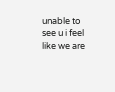unable to see u i feel like we are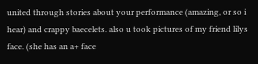united through stories about your performance (amazing, or so i hear) and crappy baecelets. also u took pictures of my friend lilys face. (she has an a+ face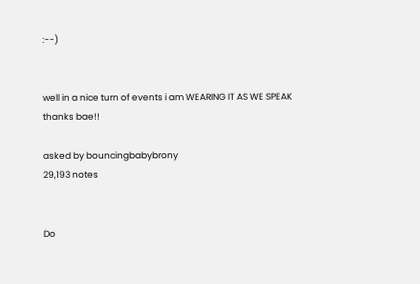:--)


well in a nice turn of events i am WEARING IT AS WE SPEAK thanks bae!!

asked by bouncingbabybrony
29,193 notes


Do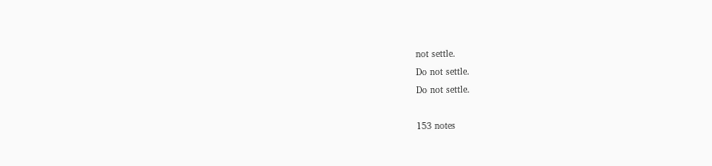not settle.
Do not settle.
Do not settle.

153 notes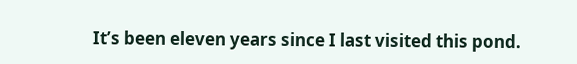It’s been eleven years since I last visited this pond.